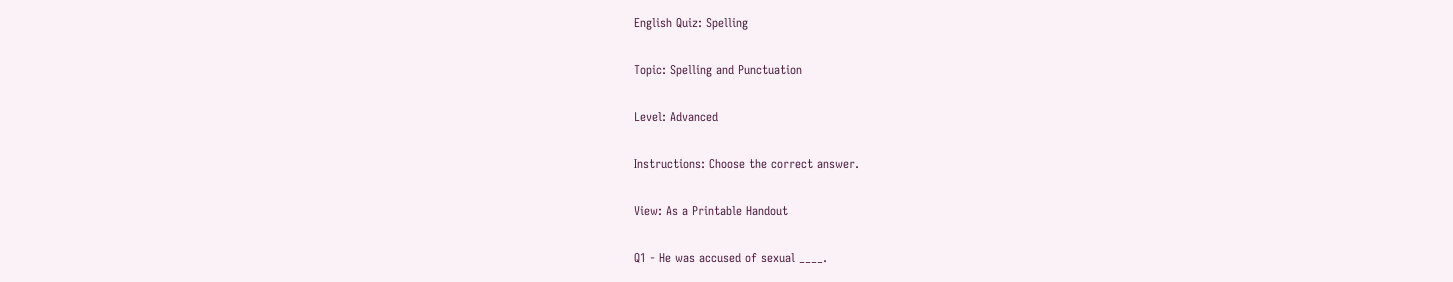English Quiz: Spelling

Topic: Spelling and Punctuation

Level: Advanced

Instructions: Choose the correct answer.

View: As a Printable Handout

Q1 - He was accused of sexual ____.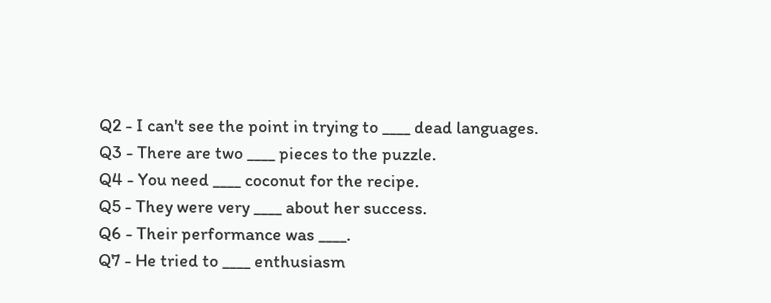Q2 - I can't see the point in trying to ____ dead languages.
Q3 - There are two ____ pieces to the puzzle.
Q4 - You need ____ coconut for the recipe.
Q5 - They were very ____ about her success.
Q6 - Their performance was ____.
Q7 - He tried to ____ enthusiasm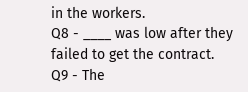in the workers.
Q8 - ____ was low after they failed to get the contract.
Q9 - The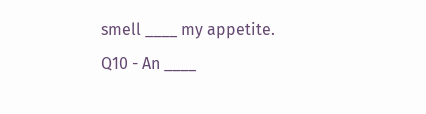smell ____ my appetite.
Q10 - An ____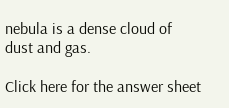nebula is a dense cloud of dust and gas.

Click here for the answer sheet